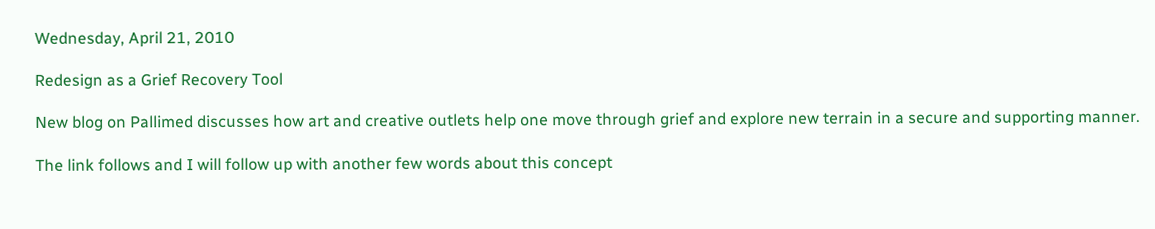Wednesday, April 21, 2010

Redesign as a Grief Recovery Tool

New blog on Pallimed discusses how art and creative outlets help one move through grief and explore new terrain in a secure and supporting manner.

The link follows and I will follow up with another few words about this concept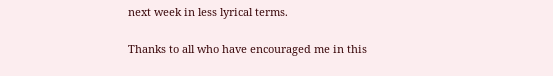next week in less lyrical terms.

Thanks to all who have encouraged me in this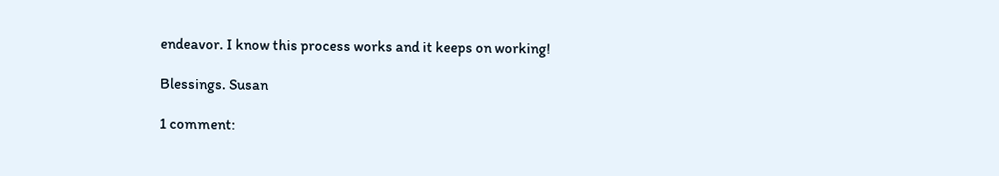endeavor. I know this process works and it keeps on working!

Blessings. Susan

1 comment: